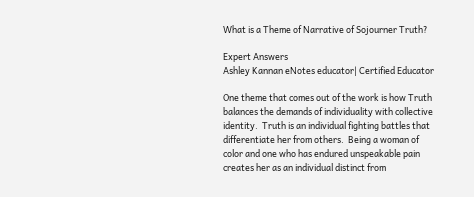What is a Theme of Narrative of Sojourner Truth?

Expert Answers
Ashley Kannan eNotes educator| Certified Educator

One theme that comes out of the work is how Truth balances the demands of individuality with collective identity.  Truth is an individual fighting battles that differentiate her from others.  Being a woman of color and one who has endured unspeakable pain creates her as an individual distinct from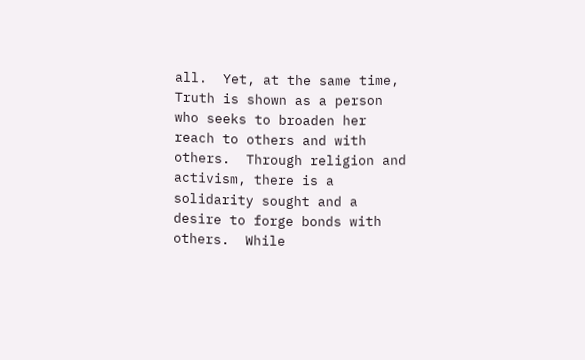all.  Yet, at the same time, Truth is shown as a person who seeks to broaden her reach to others and with others.  Through religion and activism, there is a solidarity sought and a desire to forge bonds with others.  While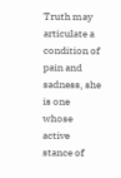Truth may articulate a condition of pain and sadness, she is one whose active stance of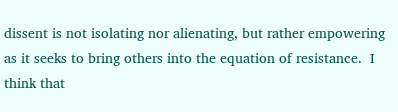dissent is not isolating nor alienating, but rather empowering as it seeks to bring others into the equation of resistance.  I think that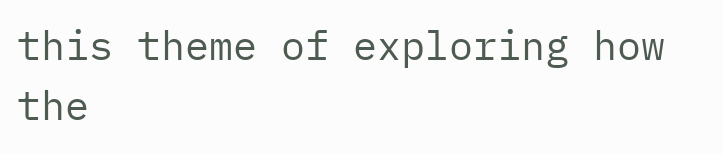this theme of exploring how the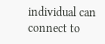individual can connect to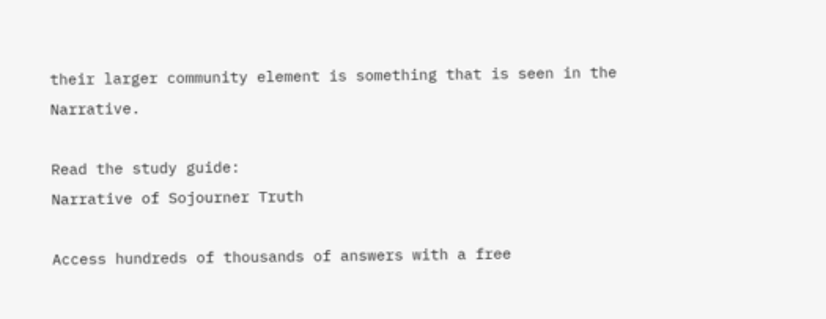their larger community element is something that is seen in the Narrative.

Read the study guide:
Narrative of Sojourner Truth

Access hundreds of thousands of answers with a free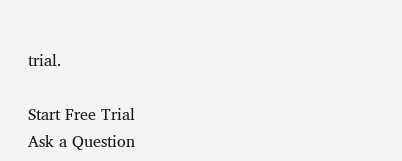trial.

Start Free Trial
Ask a Question